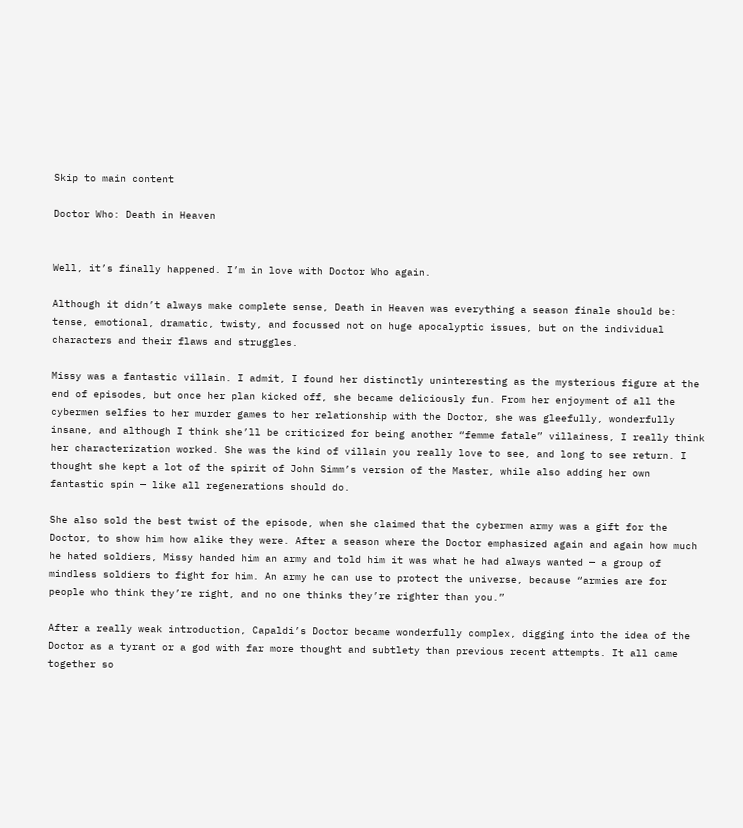Skip to main content

Doctor Who: Death in Heaven


Well, it’s finally happened. I’m in love with Doctor Who again.

Although it didn’t always make complete sense, Death in Heaven was everything a season finale should be: tense, emotional, dramatic, twisty, and focussed not on huge apocalyptic issues, but on the individual characters and their flaws and struggles.

Missy was a fantastic villain. I admit, I found her distinctly uninteresting as the mysterious figure at the end of episodes, but once her plan kicked off, she became deliciously fun. From her enjoyment of all the cybermen selfies to her murder games to her relationship with the Doctor, she was gleefully, wonderfully insane, and although I think she’ll be criticized for being another “femme fatale” villainess, I really think her characterization worked. She was the kind of villain you really love to see, and long to see return. I thought she kept a lot of the spirit of John Simm’s version of the Master, while also adding her own fantastic spin — like all regenerations should do.

She also sold the best twist of the episode, when she claimed that the cybermen army was a gift for the Doctor, to show him how alike they were. After a season where the Doctor emphasized again and again how much he hated soldiers, Missy handed him an army and told him it was what he had always wanted — a group of mindless soldiers to fight for him. An army he can use to protect the universe, because “armies are for people who think they’re right, and no one thinks they’re righter than you.”

After a really weak introduction, Capaldi’s Doctor became wonderfully complex, digging into the idea of the Doctor as a tyrant or a god with far more thought and subtlety than previous recent attempts. It all came together so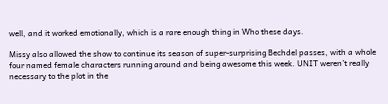well, and it worked emotionally, which is a rare enough thing in Who these days.

Missy also allowed the show to continue its season of super-surprising Bechdel passes, with a whole four named female characters running around and being awesome this week. UNIT weren’t really necessary to the plot in the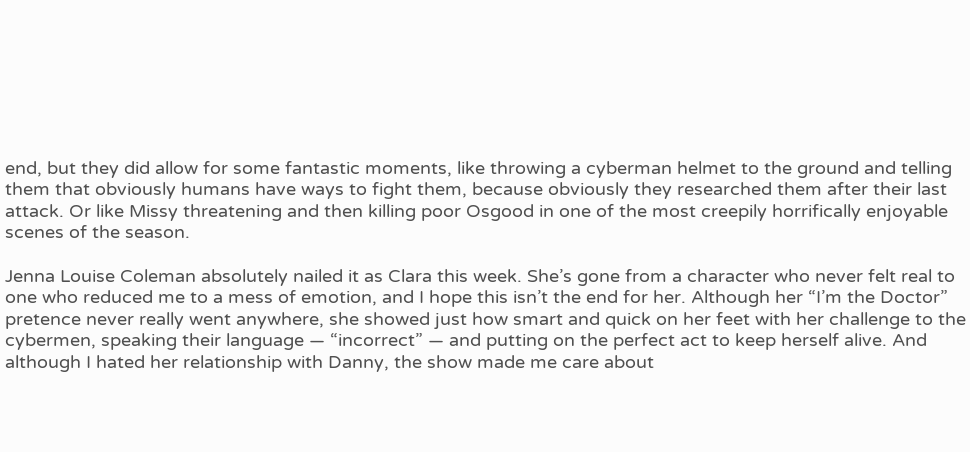end, but they did allow for some fantastic moments, like throwing a cyberman helmet to the ground and telling them that obviously humans have ways to fight them, because obviously they researched them after their last attack. Or like Missy threatening and then killing poor Osgood in one of the most creepily horrifically enjoyable scenes of the season.

Jenna Louise Coleman absolutely nailed it as Clara this week. She’s gone from a character who never felt real to one who reduced me to a mess of emotion, and I hope this isn’t the end for her. Although her “I’m the Doctor” pretence never really went anywhere, she showed just how smart and quick on her feet with her challenge to the cybermen, speaking their language — “incorrect” — and putting on the perfect act to keep herself alive. And although I hated her relationship with Danny, the show made me care about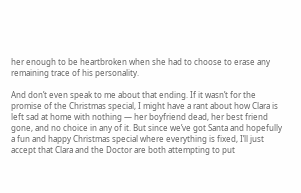her enough to be heartbroken when she had to choose to erase any remaining trace of his personality.

And don’t even speak to me about that ending. If it wasn’t for the promise of the Christmas special, I might have a rant about how Clara is left sad at home with nothing — her boyfriend dead, her best friend gone, and no choice in any of it. But since we’ve got Santa and hopefully a fun and happy Christmas special where everything is fixed, I’ll just accept that Clara and the Doctor are both attempting to put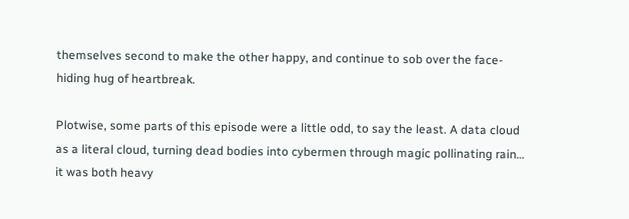themselves second to make the other happy, and continue to sob over the face-hiding hug of heartbreak.

Plotwise, some parts of this episode were a little odd, to say the least. A data cloud as a literal cloud, turning dead bodies into cybermen through magic pollinating rain… it was both heavy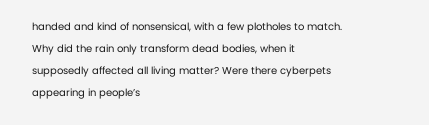handed and kind of nonsensical, with a few plotholes to match. Why did the rain only transform dead bodies, when it supposedly affected all living matter? Were there cyberpets appearing in people’s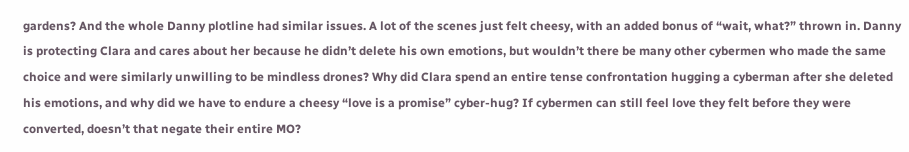gardens? And the whole Danny plotline had similar issues. A lot of the scenes just felt cheesy, with an added bonus of “wait, what?” thrown in. Danny is protecting Clara and cares about her because he didn’t delete his own emotions, but wouldn’t there be many other cybermen who made the same choice and were similarly unwilling to be mindless drones? Why did Clara spend an entire tense confrontation hugging a cyberman after she deleted his emotions, and why did we have to endure a cheesy “love is a promise” cyber-hug? If cybermen can still feel love they felt before they were converted, doesn’t that negate their entire MO?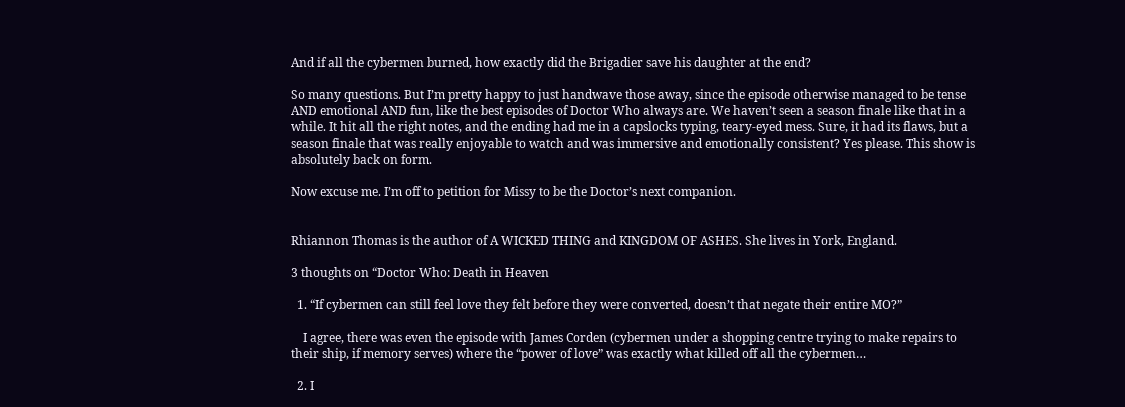And if all the cybermen burned, how exactly did the Brigadier save his daughter at the end?

So many questions. But I’m pretty happy to just handwave those away, since the episode otherwise managed to be tense AND emotional AND fun, like the best episodes of Doctor Who always are. We haven’t seen a season finale like that in a while. It hit all the right notes, and the ending had me in a capslocks typing, teary-eyed mess. Sure, it had its flaws, but a season finale that was really enjoyable to watch and was immersive and emotionally consistent? Yes please. This show is absolutely back on form.

Now excuse me. I’m off to petition for Missy to be the Doctor’s next companion.


Rhiannon Thomas is the author of A WICKED THING and KINGDOM OF ASHES. She lives in York, England.

3 thoughts on “Doctor Who: Death in Heaven

  1. “If cybermen can still feel love they felt before they were converted, doesn’t that negate their entire MO?”

    I agree, there was even the episode with James Corden (cybermen under a shopping centre trying to make repairs to their ship, if memory serves) where the “power of love” was exactly what killed off all the cybermen…

  2. I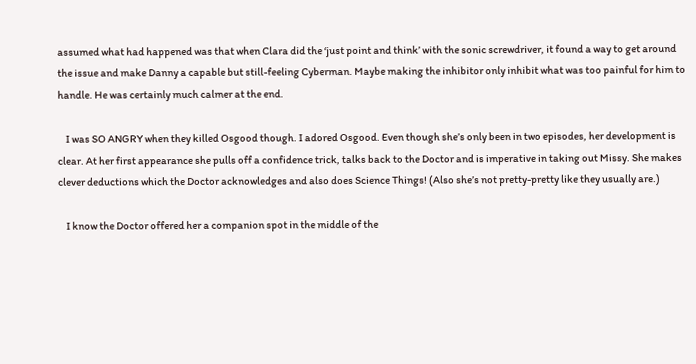assumed what had happened was that when Clara did the ‘just point and think’ with the sonic screwdriver, it found a way to get around the issue and make Danny a capable but still-feeling Cyberman. Maybe making the inhibitor only inhibit what was too painful for him to handle. He was certainly much calmer at the end.

    I was SO ANGRY when they killed Osgood though. I adored Osgood. Even though she’s only been in two episodes, her development is clear. At her first appearance she pulls off a confidence trick, talks back to the Doctor and is imperative in taking out Missy. She makes clever deductions which the Doctor acknowledges and also does Science Things! (Also she’s not pretty-pretty like they usually are.)

    I know the Doctor offered her a companion spot in the middle of the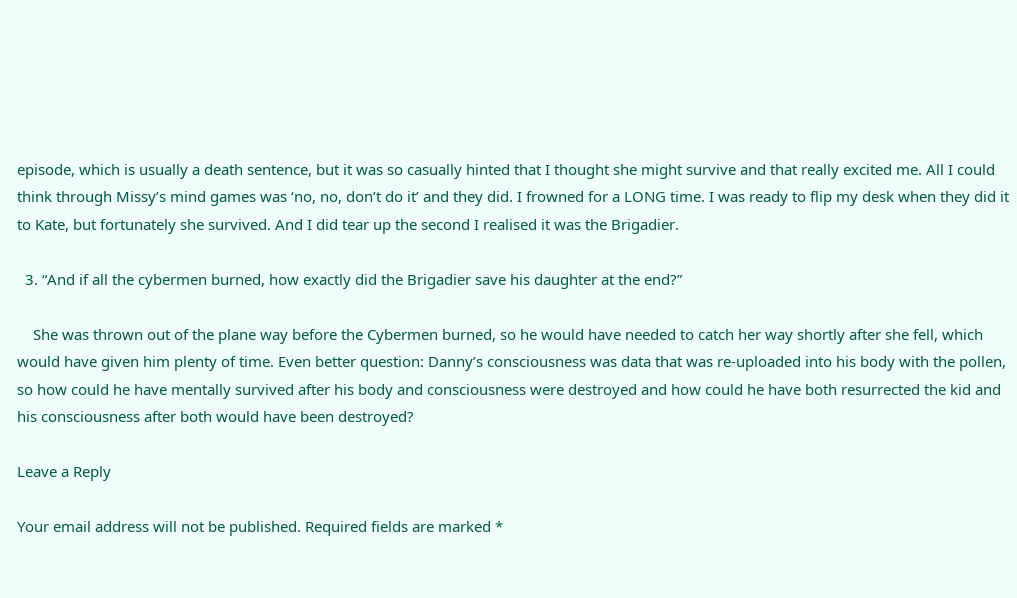episode, which is usually a death sentence, but it was so casually hinted that I thought she might survive and that really excited me. All I could think through Missy’s mind games was ‘no, no, don’t do it’ and they did. I frowned for a LONG time. I was ready to flip my desk when they did it to Kate, but fortunately she survived. And I did tear up the second I realised it was the Brigadier.

  3. “And if all the cybermen burned, how exactly did the Brigadier save his daughter at the end?”

    She was thrown out of the plane way before the Cybermen burned, so he would have needed to catch her way shortly after she fell, which would have given him plenty of time. Even better question: Danny’s consciousness was data that was re-uploaded into his body with the pollen, so how could he have mentally survived after his body and consciousness were destroyed and how could he have both resurrected the kid and his consciousness after both would have been destroyed?

Leave a Reply

Your email address will not be published. Required fields are marked *